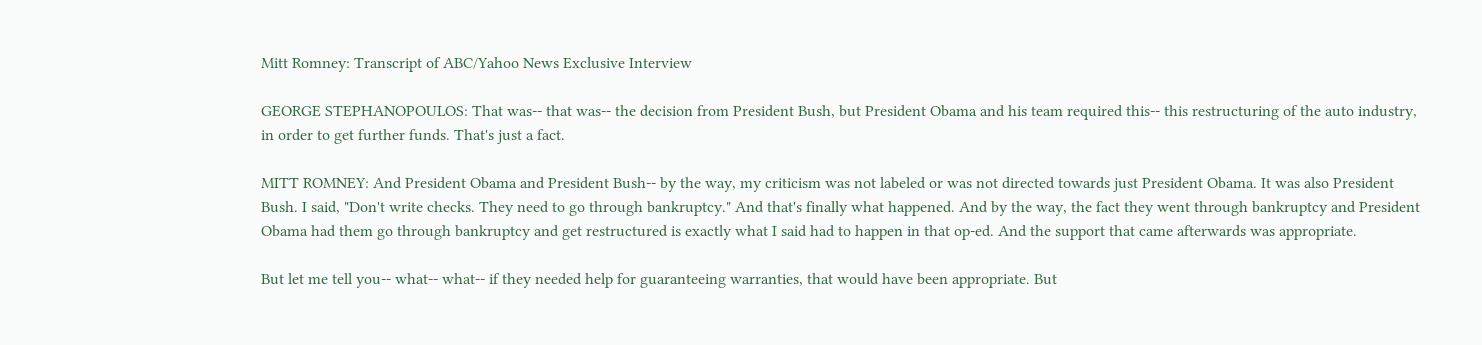Mitt Romney: Transcript of ABC/Yahoo News Exclusive Interview

GEORGE STEPHANOPOULOS: That was-- that was-- the decision from President Bush, but President Obama and his team required this-- this restructuring of the auto industry, in order to get further funds. That's just a fact.

MITT ROMNEY: And President Obama and President Bush-- by the way, my criticism was not labeled or was not directed towards just President Obama. It was also President Bush. I said, "Don't write checks. They need to go through bankruptcy." And that's finally what happened. And by the way, the fact they went through bankruptcy and President Obama had them go through bankruptcy and get restructured is exactly what I said had to happen in that op-ed. And the support that came afterwards was appropriate.

But let me tell you-- what-- what-- if they needed help for guaranteeing warranties, that would have been appropriate. But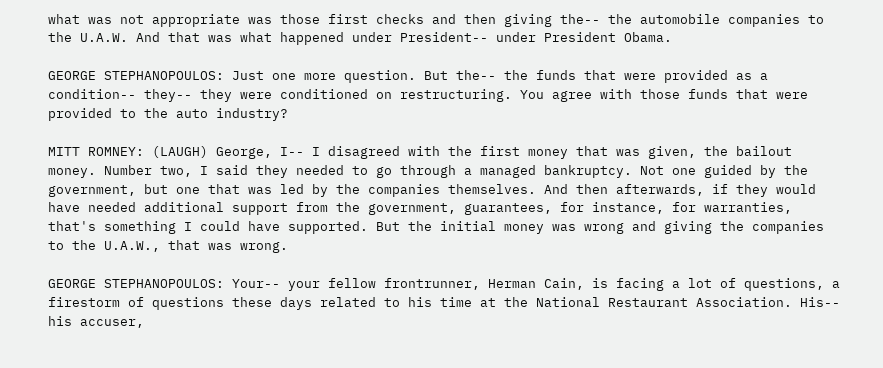what was not appropriate was those first checks and then giving the-- the automobile companies to the U.A.W. And that was what happened under President-- under President Obama.

GEORGE STEPHANOPOULOS: Just one more question. But the-- the funds that were provided as a condition-- they-- they were conditioned on restructuring. You agree with those funds that were provided to the auto industry?

MITT ROMNEY: (LAUGH) George, I-- I disagreed with the first money that was given, the bailout money. Number two, I said they needed to go through a managed bankruptcy. Not one guided by the government, but one that was led by the companies themselves. And then afterwards, if they would have needed additional support from the government, guarantees, for instance, for warranties, that's something I could have supported. But the initial money was wrong and giving the companies to the U.A.W., that was wrong.

GEORGE STEPHANOPOULOS: Your-- your fellow frontrunner, Herman Cain, is facing a lot of questions, a firestorm of questions these days related to his time at the National Restaurant Association. His-- his accuser,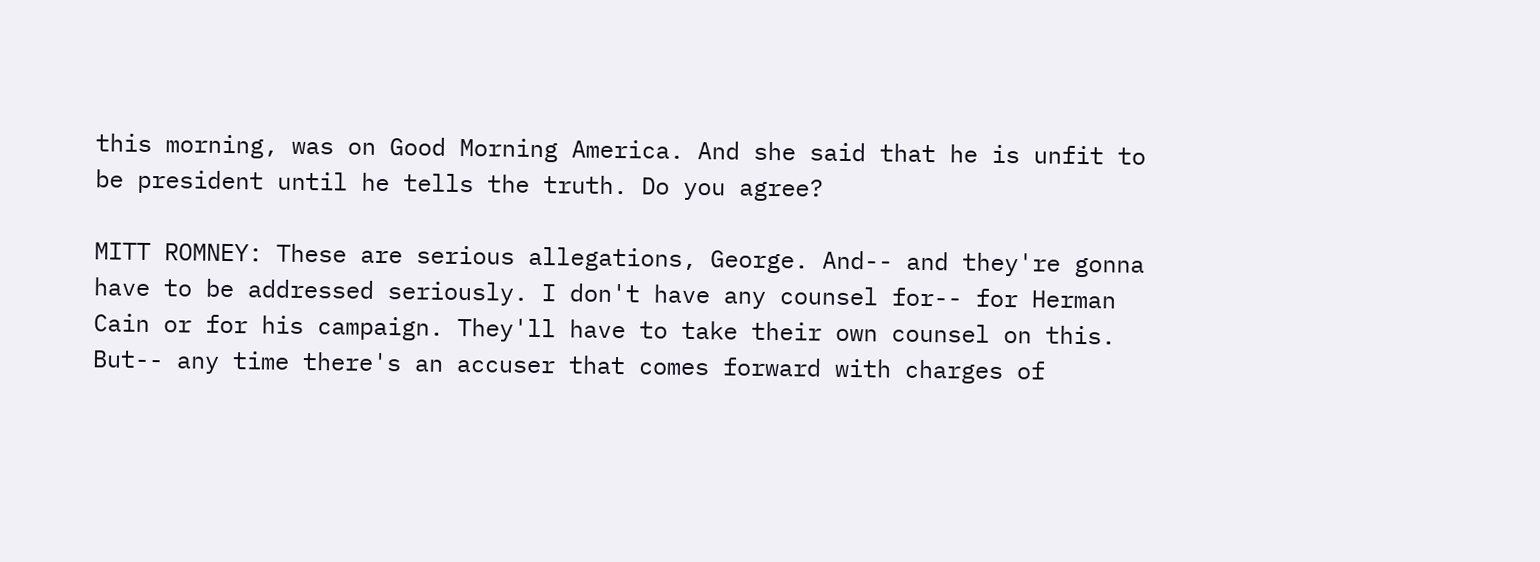this morning, was on Good Morning America. And she said that he is unfit to be president until he tells the truth. Do you agree?

MITT ROMNEY: These are serious allegations, George. And-- and they're gonna have to be addressed seriously. I don't have any counsel for-- for Herman Cain or for his campaign. They'll have to take their own counsel on this. But-- any time there's an accuser that comes forward with charges of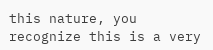this nature, you recognize this is a very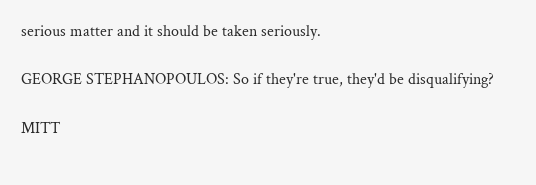serious matter and it should be taken seriously.

GEORGE STEPHANOPOULOS: So if they're true, they'd be disqualifying?

MITT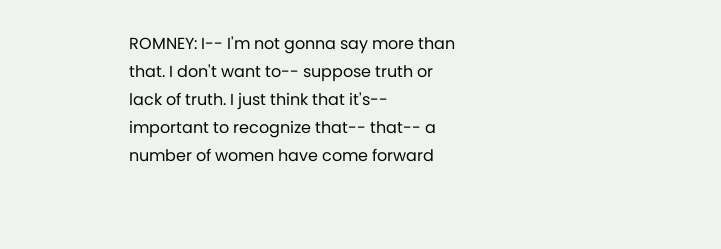ROMNEY: I-- I'm not gonna say more than that. I don't want to-- suppose truth or lack of truth. I just think that it's-- important to recognize that-- that-- a number of women have come forward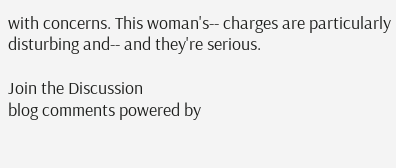with concerns. This woman's-- charges are particularly disturbing and-- and they're serious.

Join the Discussion
blog comments powered by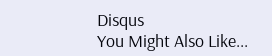Disqus
You Might Also Like...